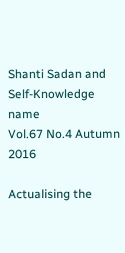Shanti Sadan and Self-Knowledge name
Vol.67 No.4 Autumn 2016

Actualising the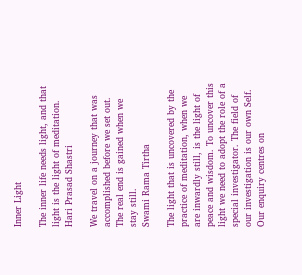Inner Light

The inner life needs light, and that light is the light of meditation.
Hari Prasad Shastri

We travel on a journey that was accomplished before we set out. The real end is gained when we stay still.
Swami Rama Tirtha

The light that is uncovered by the practice of meditation, when we are inwardly still, is the light of peace and wisdom. To uncover this light we need to adopt the role of a special investigator. The field of our investigation is our own Self. Our enquiry centres on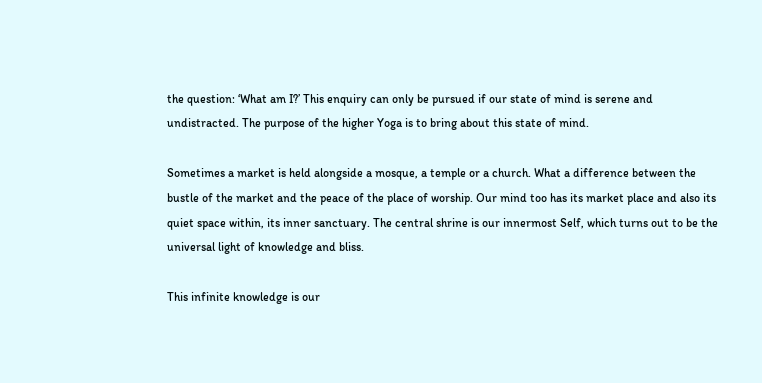the question: ‘What am I?’ This enquiry can only be pursued if our state of mind is serene and undistracted. The purpose of the higher Yoga is to bring about this state of mind.

Sometimes a market is held alongside a mosque, a temple or a church. What a difference between the bustle of the market and the peace of the place of worship. Our mind too has its market place and also its quiet space within, its inner sanctuary. The central shrine is our innermost Self, which turns out to be the universal light of knowledge and bliss.

This infinite knowledge is our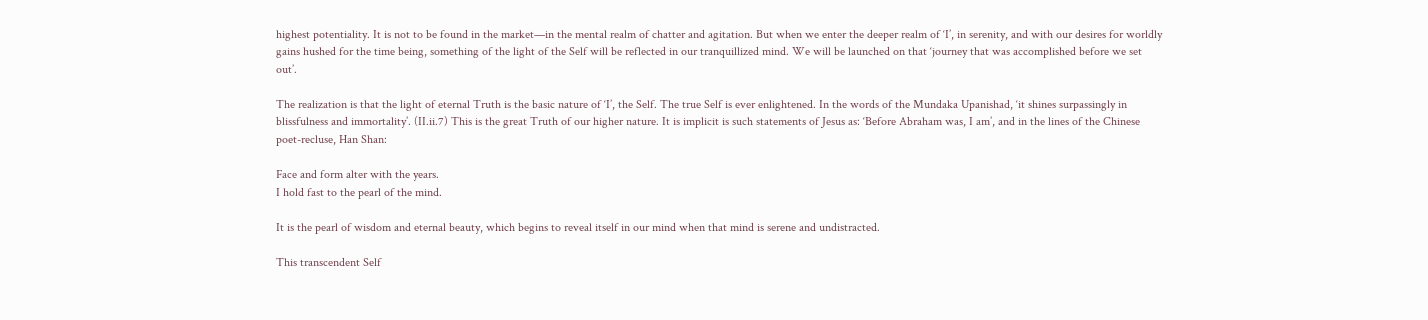highest potentiality. It is not to be found in the market—in the mental realm of chatter and agitation. But when we enter the deeper realm of ‘I’, in serenity, and with our desires for worldly gains hushed for the time being, something of the light of the Self will be reflected in our tranquillized mind. We will be launched on that ‘journey that was accomplished before we set out’.

The realization is that the light of eternal Truth is the basic nature of ‘I’, the Self. The true Self is ever enlightened. In the words of the Mundaka Upanishad, ‘it shines surpassingly in blissfulness and immortality’. (II.ii.7) This is the great Truth of our higher nature. It is implicit is such statements of Jesus as: ‘Before Abraham was, I am’, and in the lines of the Chinese poet-recluse, Han Shan:

Face and form alter with the years.
I hold fast to the pearl of the mind.

It is the pearl of wisdom and eternal beauty, which begins to reveal itself in our mind when that mind is serene and undistracted.

This transcendent Self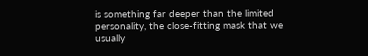is something far deeper than the limited personality, the close-fitting mask that we usually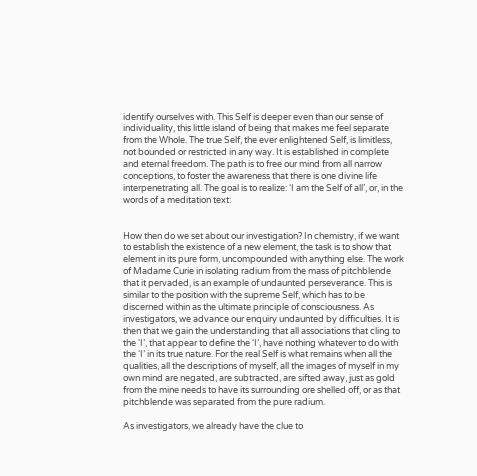identify ourselves with. This Self is deeper even than our sense of individuality, this little island of being that makes me feel separate from the Whole. The true Self, the ever enlightened Self, is limitless, not bounded or restricted in any way. It is established in complete and eternal freedom. The path is to free our mind from all narrow conceptions, to foster the awareness that there is one divine life interpenetrating all. The goal is to realize: ‘I am the Self of all’, or, in the words of a meditation text:


How then do we set about our investigation? In chemistry, if we want to establish the existence of a new element, the task is to show that element in its pure form, uncompounded with anything else. The work of Madame Curie in isolating radium from the mass of pitchblende that it pervaded, is an example of undaunted perseverance. This is similar to the position with the supreme Self, which has to be discerned within as the ultimate principle of consciousness. As investigators, we advance our enquiry undaunted by difficulties. It is then that we gain the understanding that all associations that cling to the ‘I’, that appear to define the ‘I’, have nothing whatever to do with the ‘I’ in its true nature. For the real Self is what remains when all the qualities, all the descriptions of myself, all the images of myself in my own mind are negated, are subtracted, are sifted away, just as gold from the mine needs to have its surrounding ore shelled off, or as that pitchblende was separated from the pure radium.

As investigators, we already have the clue to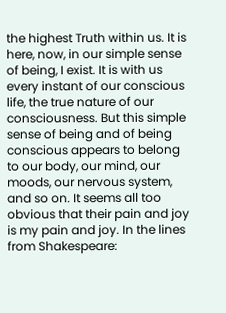the highest Truth within us. It is here, now, in our simple sense of being, I exist. It is with us every instant of our conscious life, the true nature of our consciousness. But this simple sense of being and of being conscious appears to belong to our body, our mind, our moods, our nervous system, and so on. It seems all too obvious that their pain and joy is my pain and joy. In the lines from Shakespeare: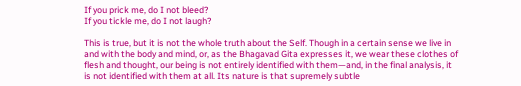If you prick me, do I not bleed?
If you tickle me, do I not laugh?

This is true, but it is not the whole truth about the Self. Though in a certain sense we live in and with the body and mind, or, as the Bhagavad Gita expresses it, we wear these clothes of flesh and thought, our being is not entirely identified with them—and, in the final analysis, it is not identified with them at all. Its nature is that supremely subtle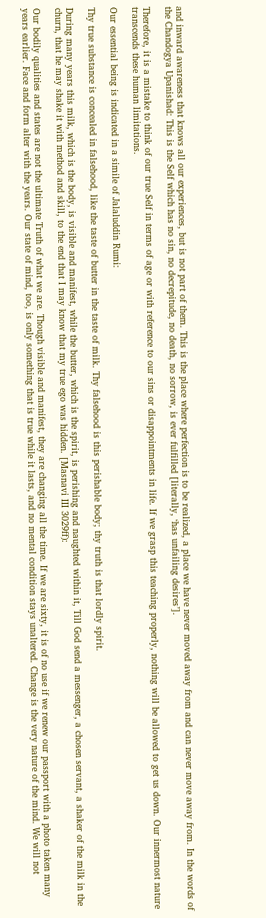and inward awareness that knows all our experiences, but is not part of them. This is the place where perfection is to be realized, a place we have never moved away from and can never move away from. In the words of the Chandogya Upanishad: This is the Self which has no sin, no decrepitude, no death, no sorrow, is ever fulfilled [literally, ‘has unfailing desires’].

Therefore, it is a mistake to think of our true Self in terms of age or with reference to our sins or disappointments in life. If we grasp this teaching properly, nothing will be allowed to get us down. Our innermost nature transcends these human limitations.

Our essential being is indicated in a simile of Jalaluddin Rumi:

Thy true substance is concealed in falsehood, like the taste of butter in the taste of milk. Thy falsehood is this perishable body; thy truth is that lordly spirit.

During many years this milk, which is the body, is visible and manifest, while the butter, which is the spirit, is perishing and naughted within it, Till God send a messenger, a chosen servant, a shaker of the milk in the churn, that he may shake it with method and skill, to the end that I may know that my true ego was hidden. [Masnavi III 3029ff):

Our bodily qualities and states are not the ultimate Truth of what we are. Though visible and manifest, they are changing all the time. If we are sixty, it is of no use if we renew our passport with a photo taken many years earlier. Face and form alter with the years. Our state of mind, too, is only something that is true while it lasts, and no mental condition stays unaltered. Change is the very nature of the mind. We will not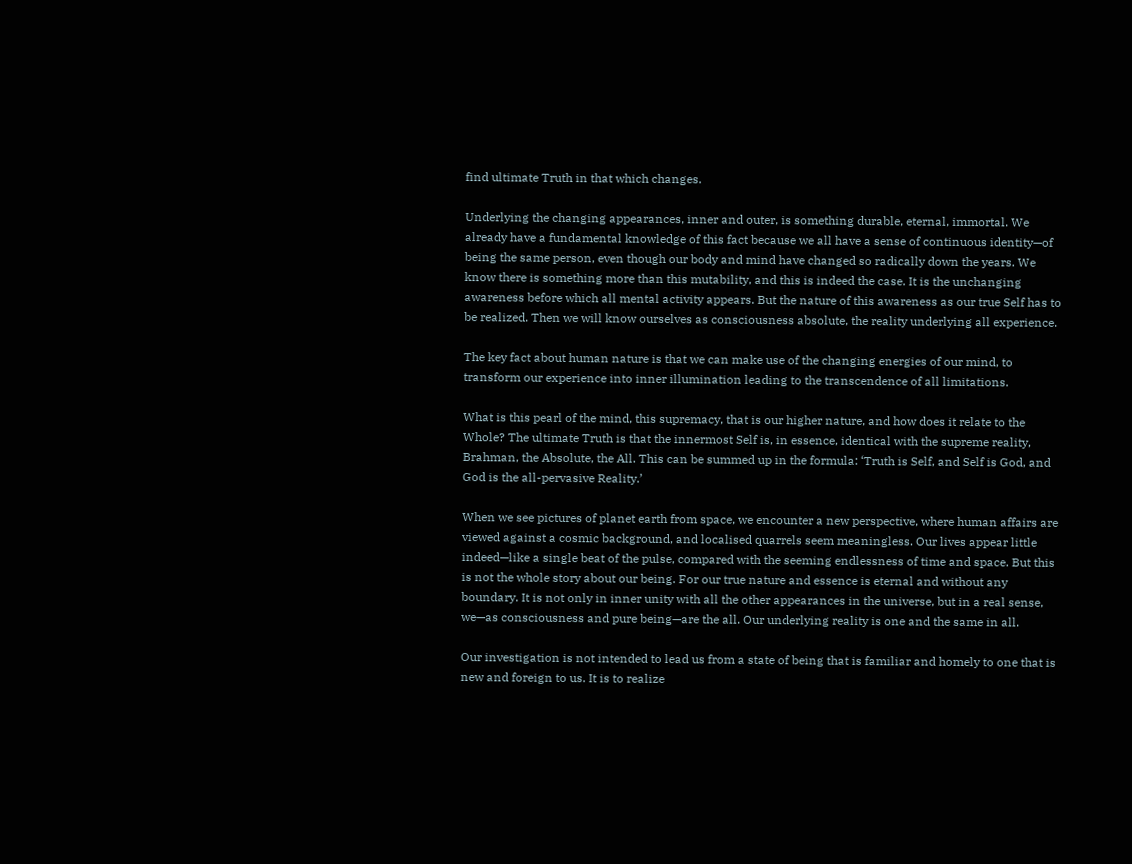find ultimate Truth in that which changes.

Underlying the changing appearances, inner and outer, is something durable, eternal, immortal. We already have a fundamental knowledge of this fact because we all have a sense of continuous identity—of being the same person, even though our body and mind have changed so radically down the years. We know there is something more than this mutability, and this is indeed the case. It is the unchanging awareness before which all mental activity appears. But the nature of this awareness as our true Self has to be realized. Then we will know ourselves as consciousness absolute, the reality underlying all experience.

The key fact about human nature is that we can make use of the changing energies of our mind, to transform our experience into inner illumination leading to the transcendence of all limitations.

What is this pearl of the mind, this supremacy, that is our higher nature, and how does it relate to the Whole? The ultimate Truth is that the innermost Self is, in essence, identical with the supreme reality, Brahman, the Absolute, the All. This can be summed up in the formula: ‘Truth is Self, and Self is God, and God is the all-pervasive Reality.’

When we see pictures of planet earth from space, we encounter a new perspective, where human affairs are viewed against a cosmic background, and localised quarrels seem meaningless. Our lives appear little indeed—like a single beat of the pulse, compared with the seeming endlessness of time and space. But this is not the whole story about our being. For our true nature and essence is eternal and without any boundary. It is not only in inner unity with all the other appearances in the universe, but in a real sense, we—as consciousness and pure being—are the all. Our underlying reality is one and the same in all.

Our investigation is not intended to lead us from a state of being that is familiar and homely to one that is new and foreign to us. It is to realize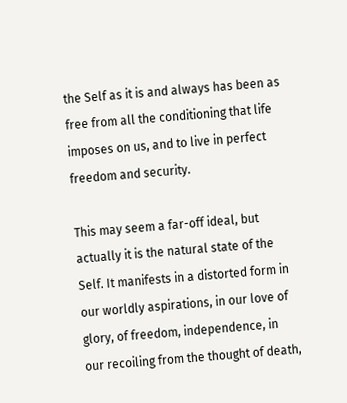the Self as it is and always has been as free from all the conditioning that life imposes on us, and to live in perfect freedom and security.

This may seem a far-off ideal, but actually it is the natural state of the Self. It manifests in a distorted form in our worldly aspirations, in our love of glory, of freedom, independence, in our recoiling from the thought of death,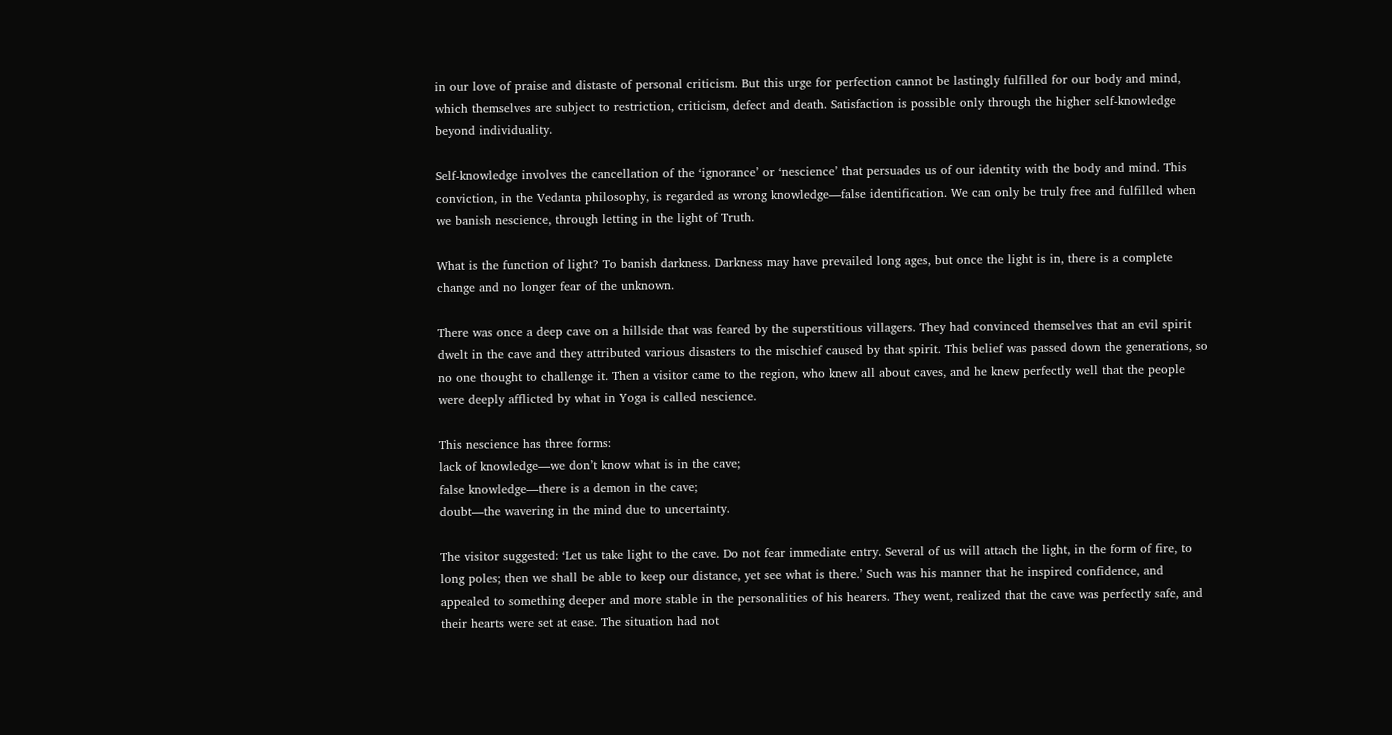in our love of praise and distaste of personal criticism. But this urge for perfection cannot be lastingly fulfilled for our body and mind, which themselves are subject to restriction, criticism, defect and death. Satisfaction is possible only through the higher self-knowledge beyond individuality.

Self-knowledge involves the cancellation of the ‘ignorance’ or ‘nescience’ that persuades us of our identity with the body and mind. This conviction, in the Vedanta philosophy, is regarded as wrong knowledge—false identification. We can only be truly free and fulfilled when we banish nescience, through letting in the light of Truth.

What is the function of light? To banish darkness. Darkness may have prevailed long ages, but once the light is in, there is a complete change and no longer fear of the unknown.

There was once a deep cave on a hillside that was feared by the superstitious villagers. They had convinced themselves that an evil spirit dwelt in the cave and they attributed various disasters to the mischief caused by that spirit. This belief was passed down the generations, so no one thought to challenge it. Then a visitor came to the region, who knew all about caves, and he knew perfectly well that the people were deeply afflicted by what in Yoga is called nescience.

This nescience has three forms:
lack of knowledge—we don’t know what is in the cave;
false knowledge—there is a demon in the cave;
doubt—the wavering in the mind due to uncertainty.

The visitor suggested: ‘Let us take light to the cave. Do not fear immediate entry. Several of us will attach the light, in the form of fire, to long poles; then we shall be able to keep our distance, yet see what is there.’ Such was his manner that he inspired confidence, and appealed to something deeper and more stable in the personalities of his hearers. They went, realized that the cave was perfectly safe, and their hearts were set at ease. The situation had not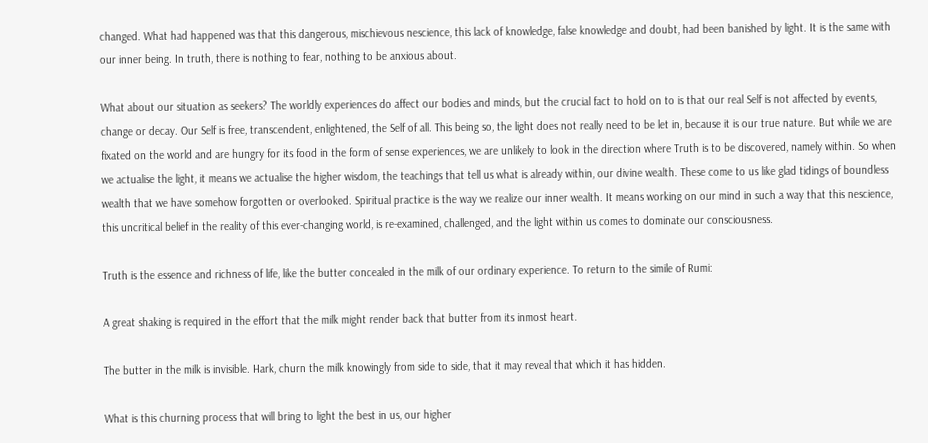changed. What had happened was that this dangerous, mischievous nescience, this lack of knowledge, false knowledge and doubt, had been banished by light. It is the same with our inner being. In truth, there is nothing to fear, nothing to be anxious about.

What about our situation as seekers? The worldly experiences do affect our bodies and minds, but the crucial fact to hold on to is that our real Self is not affected by events, change or decay. Our Self is free, transcendent, enlightened, the Self of all. This being so, the light does not really need to be let in, because it is our true nature. But while we are fixated on the world and are hungry for its food in the form of sense experiences, we are unlikely to look in the direction where Truth is to be discovered, namely within. So when we actualise the light, it means we actualise the higher wisdom, the teachings that tell us what is already within, our divine wealth. These come to us like glad tidings of boundless wealth that we have somehow forgotten or overlooked. Spiritual practice is the way we realize our inner wealth. It means working on our mind in such a way that this nescience, this uncritical belief in the reality of this ever-changing world, is re-examined, challenged, and the light within us comes to dominate our consciousness.

Truth is the essence and richness of life, like the butter concealed in the milk of our ordinary experience. To return to the simile of Rumi:

A great shaking is required in the effort that the milk might render back that butter from its inmost heart.

The butter in the milk is invisible. Hark, churn the milk knowingly from side to side, that it may reveal that which it has hidden.

What is this churning process that will bring to light the best in us, our higher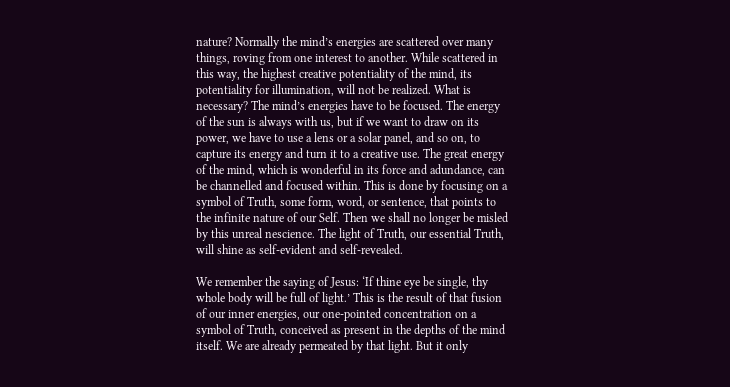nature? Normally the mind’s energies are scattered over many things, roving from one interest to another. While scattered in this way, the highest creative potentiality of the mind, its potentiality for illumination, will not be realized. What is necessary? The mind’s energies have to be focused. The energy of the sun is always with us, but if we want to draw on its power, we have to use a lens or a solar panel, and so on, to capture its energy and turn it to a creative use. The great energy of the mind, which is wonderful in its force and adundance, can be channelled and focused within. This is done by focusing on a symbol of Truth, some form, word, or sentence, that points to the infinite nature of our Self. Then we shall no longer be misled by this unreal nescience. The light of Truth, our essential Truth, will shine as self-evident and self-revealed.

We remember the saying of Jesus: ‘If thine eye be single, thy whole body will be full of light.’ This is the result of that fusion of our inner energies, our one-pointed concentration on a symbol of Truth, conceived as present in the depths of the mind itself. We are already permeated by that light. But it only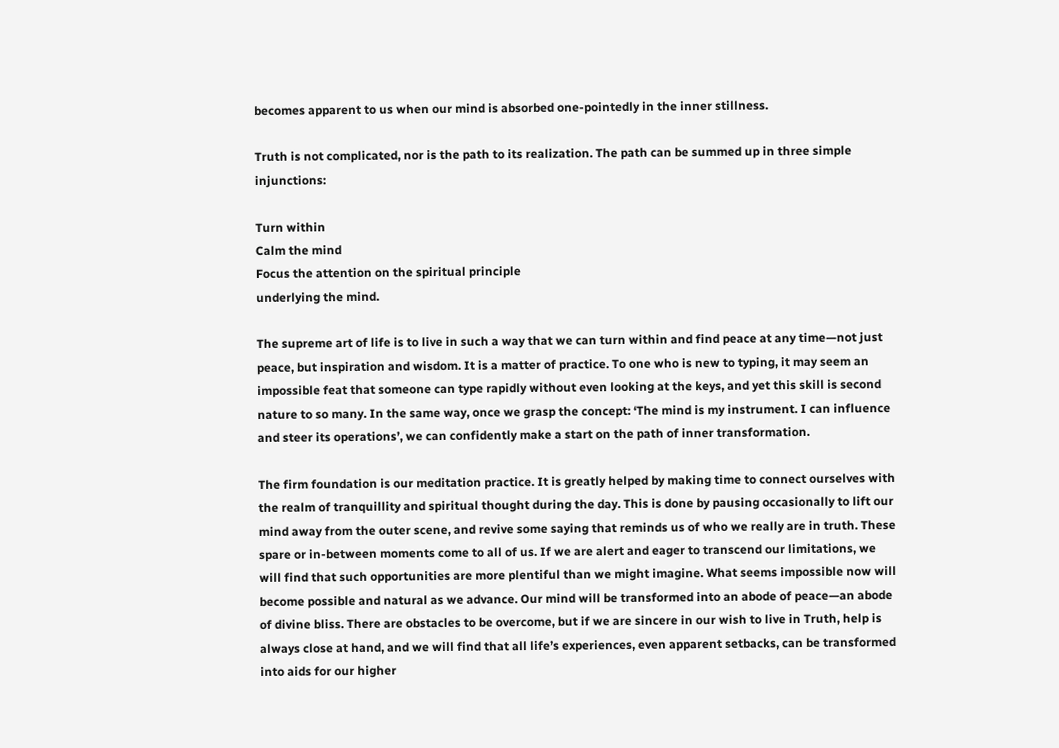becomes apparent to us when our mind is absorbed one-pointedly in the inner stillness.

Truth is not complicated, nor is the path to its realization. The path can be summed up in three simple injunctions:

Turn within
Calm the mind
Focus the attention on the spiritual principle
underlying the mind.

The supreme art of life is to live in such a way that we can turn within and find peace at any time—not just peace, but inspiration and wisdom. It is a matter of practice. To one who is new to typing, it may seem an impossible feat that someone can type rapidly without even looking at the keys, and yet this skill is second nature to so many. In the same way, once we grasp the concept: ‘The mind is my instrument. I can influence and steer its operations’, we can confidently make a start on the path of inner transformation.

The firm foundation is our meditation practice. It is greatly helped by making time to connect ourselves with the realm of tranquillity and spiritual thought during the day. This is done by pausing occasionally to lift our mind away from the outer scene, and revive some saying that reminds us of who we really are in truth. These spare or in-between moments come to all of us. If we are alert and eager to transcend our limitations, we will find that such opportunities are more plentiful than we might imagine. What seems impossible now will become possible and natural as we advance. Our mind will be transformed into an abode of peace—an abode of divine bliss. There are obstacles to be overcome, but if we are sincere in our wish to live in Truth, help is always close at hand, and we will find that all life’s experiences, even apparent setbacks, can be transformed into aids for our higher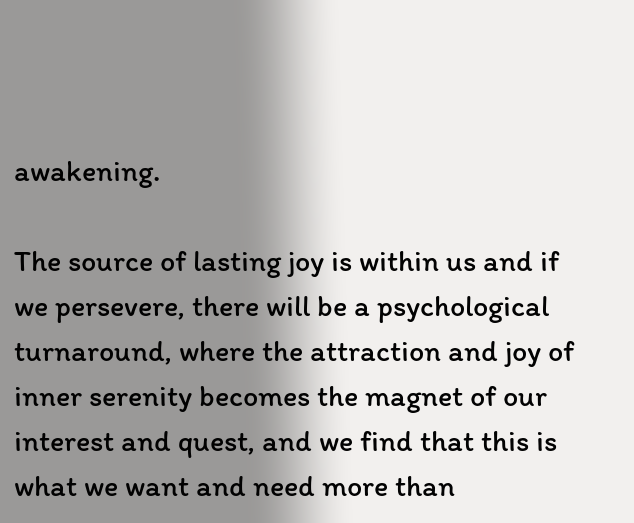awakening.

The source of lasting joy is within us and if we persevere, there will be a psychological turnaround, where the attraction and joy of inner serenity becomes the magnet of our interest and quest, and we find that this is what we want and need more than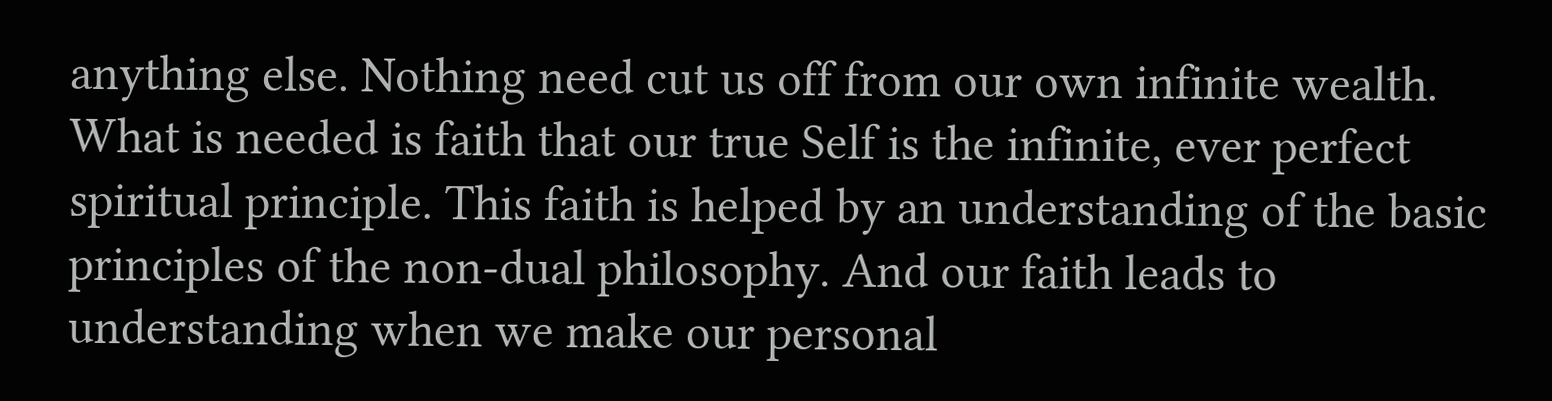anything else. Nothing need cut us off from our own infinite wealth. What is needed is faith that our true Self is the infinite, ever perfect spiritual principle. This faith is helped by an understanding of the basic principles of the non-dual philosophy. And our faith leads to understanding when we make our personal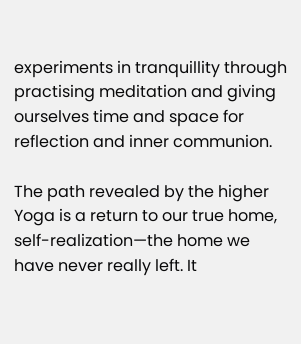experiments in tranquillity through practising meditation and giving ourselves time and space for reflection and inner communion.

The path revealed by the higher Yoga is a return to our true home, self-realization—the home we have never really left. It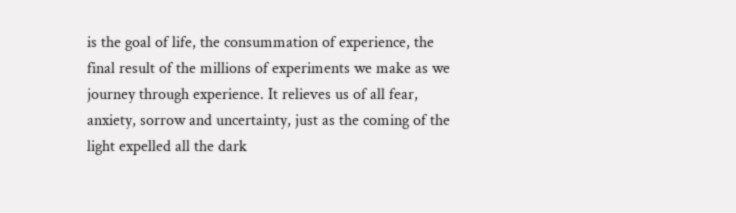is the goal of life, the consummation of experience, the final result of the millions of experiments we make as we journey through experience. It relieves us of all fear, anxiety, sorrow and uncertainty, just as the coming of the light expelled all the dark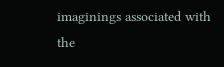imaginings associated with the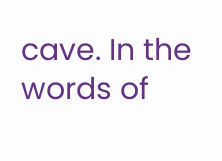cave. In the words of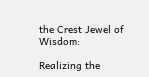the Crest Jewel of Wisdom:

Realizing the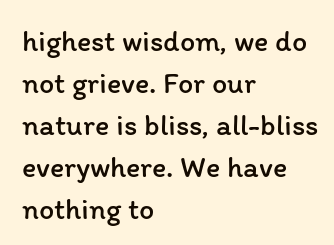highest wisdom, we do not grieve. For our nature is bliss, all-bliss everywhere. We have nothing to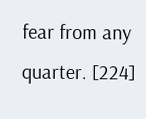fear from any quarter. [224]